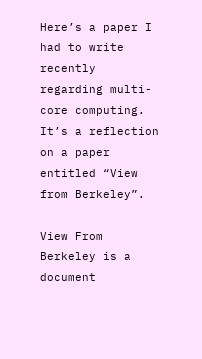Here’s a paper I had to write recently regarding multi-core computing. It’s a reflection on a paper entitled “View from Berkeley”.

View From Berkeley is a document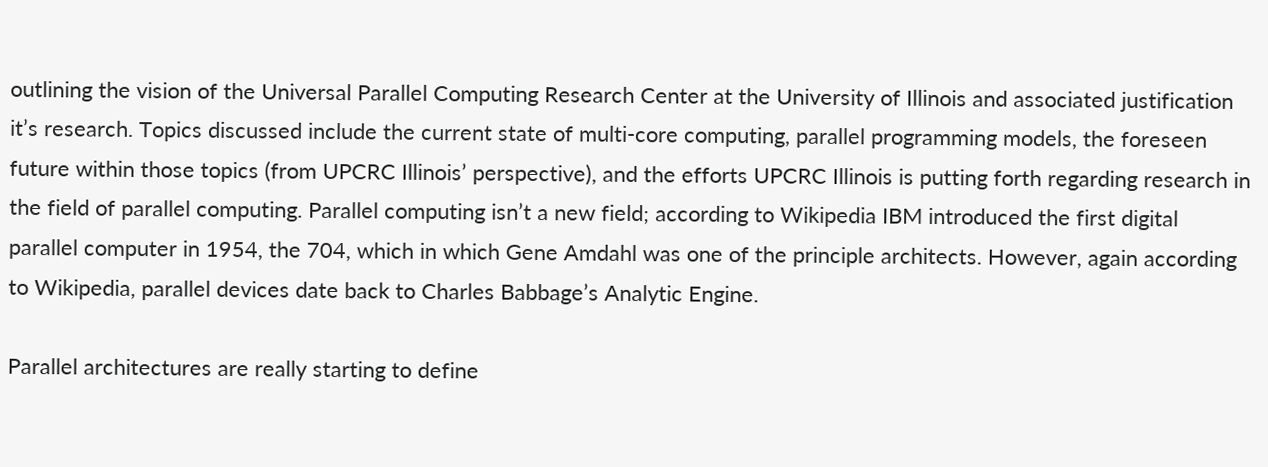outlining the vision of the Universal Parallel Computing Research Center at the University of Illinois and associated justification it’s research. Topics discussed include the current state of multi-core computing, parallel programming models, the foreseen future within those topics (from UPCRC Illinois’ perspective), and the efforts UPCRC Illinois is putting forth regarding research in the field of parallel computing. Parallel computing isn’t a new field; according to Wikipedia IBM introduced the first digital parallel computer in 1954, the 704, which in which Gene Amdahl was one of the principle architects. However, again according to Wikipedia, parallel devices date back to Charles Babbage’s Analytic Engine.

Parallel architectures are really starting to define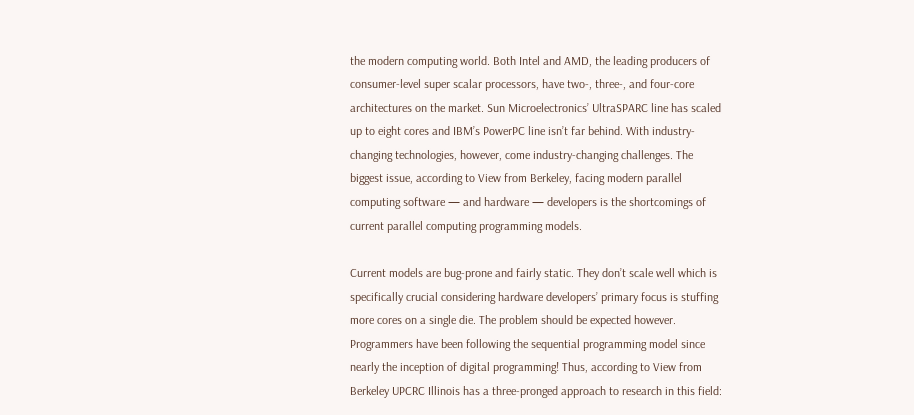the modern computing world. Both Intel and AMD, the leading producers of consumer-level super scalar processors, have two-, three-, and four-core architectures on the market. Sun Microelectronics’ UltraSPARC line has scaled up to eight cores and IBM’s PowerPC line isn’t far behind. With industry-changing technologies, however, come industry-changing challenges. The biggest issue, according to View from Berkeley, facing modern parallel computing software — and hardware — developers is the shortcomings of current parallel computing programming models.

Current models are bug-prone and fairly static. They don’t scale well which is specifically crucial considering hardware developers’ primary focus is stuffing more cores on a single die. The problem should be expected however. Programmers have been following the sequential programming model since nearly the inception of digital programming! Thus, according to View from Berkeley UPCRC Illinois has a three-pronged approach to research in this field: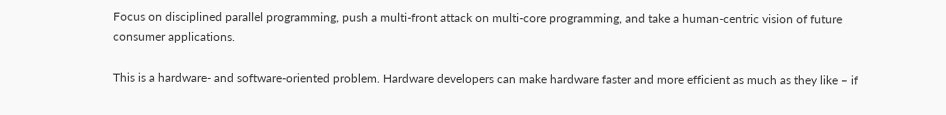Focus on disciplined parallel programming, push a multi-front attack on multi-core programming, and take a human-centric vision of future consumer applications.

This is a hardware- and software-oriented problem. Hardware developers can make hardware faster and more efficient as much as they like – if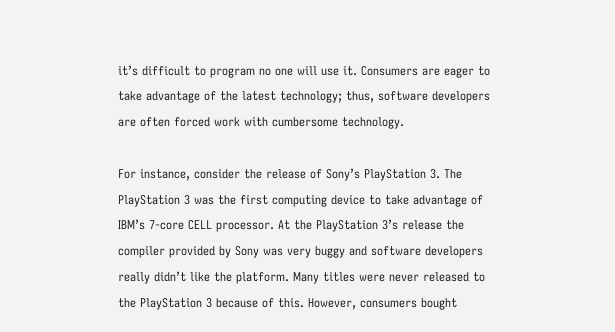it’s difficult to program no one will use it. Consumers are eager to take advantage of the latest technology; thus, software developers are often forced work with cumbersome technology.

For instance, consider the release of Sony’s PlayStation 3. The PlayStation 3 was the first computing device to take advantage of IBM’s 7-core CELL processor. At the PlayStation 3’s release the compiler provided by Sony was very buggy and software developers really didn’t like the platform. Many titles were never released to the PlayStation 3 because of this. However, consumers bought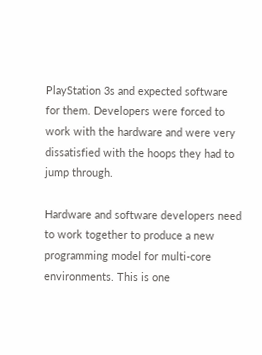PlayStation 3s and expected software for them. Developers were forced to work with the hardware and were very dissatisfied with the hoops they had to jump through.

Hardware and software developers need to work together to produce a new programming model for multi-core environments. This is one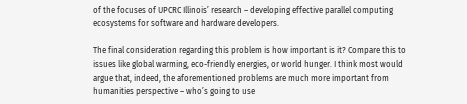of the focuses of UPCRC Illinois’ research – developing effective parallel computing ecosystems for software and hardware developers.

The final consideration regarding this problem is how important is it? Compare this to issues like global warming, eco-friendly energies, or world hunger. I think most would argue that, indeed, the aforementioned problems are much more important from humanities perspective – who’s going to use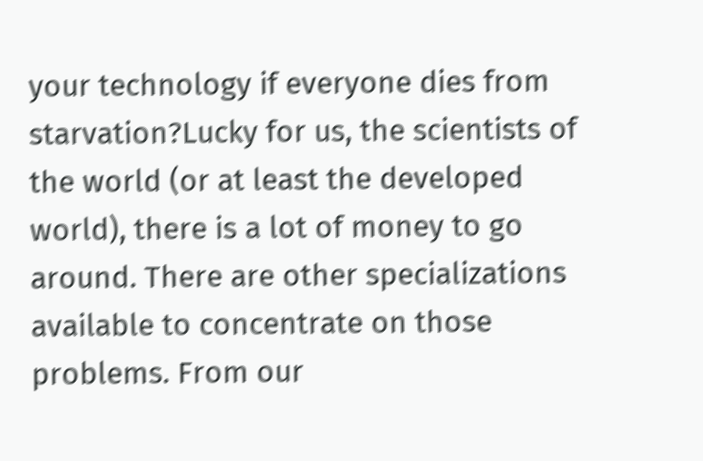your technology if everyone dies from starvation?Lucky for us, the scientists of the world (or at least the developed world), there is a lot of money to go around. There are other specializations available to concentrate on those problems. From our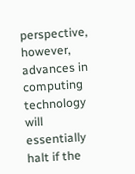perspective, however, advances in computing technology will essentially halt if the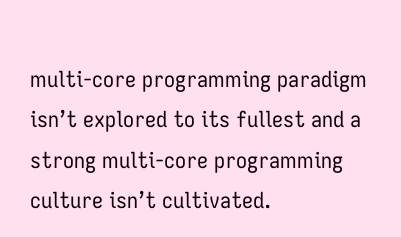multi-core programming paradigm isn’t explored to its fullest and a strong multi-core programming culture isn’t cultivated.